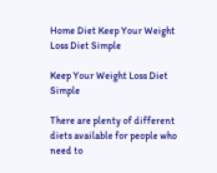Home Diet Keep Your Weight Loss Diet Simple

Keep Your Weight Loss Diet Simple

There are plenty of different diets available for people who need to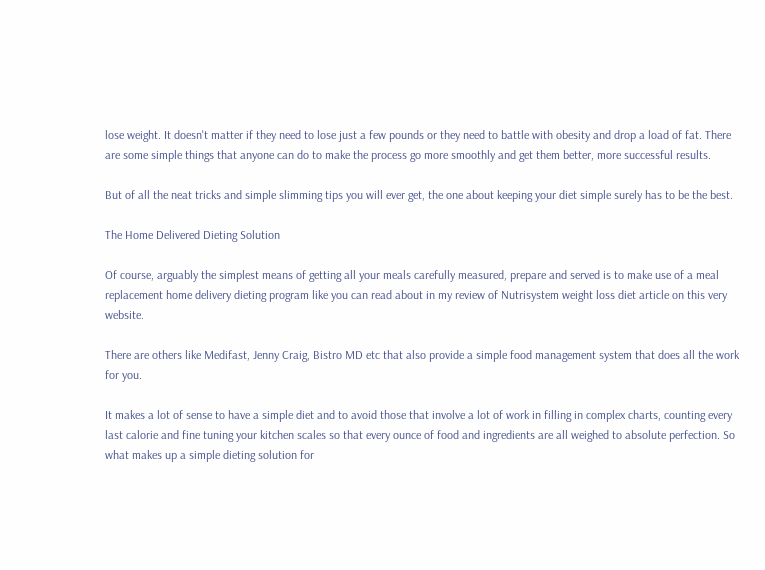lose weight. It doesn't matter if they need to lose just a few pounds or they need to battle with obesity and drop a load of fat. There are some simple things that anyone can do to make the process go more smoothly and get them better, more successful results.

But of all the neat tricks and simple slimming tips you will ever get, the one about keeping your diet simple surely has to be the best.

The Home Delivered Dieting Solution

Of course, arguably the simplest means of getting all your meals carefully measured, prepare and served is to make use of a meal replacement home delivery dieting program like you can read about in my review of Nutrisystem weight loss diet article on this very website.

There are others like Medifast, Jenny Craig, Bistro MD etc that also provide a simple food management system that does all the work for you.

It makes a lot of sense to have a simple diet and to avoid those that involve a lot of work in filling in complex charts, counting every last calorie and fine tuning your kitchen scales so that every ounce of food and ingredients are all weighed to absolute perfection. So what makes up a simple dieting solution for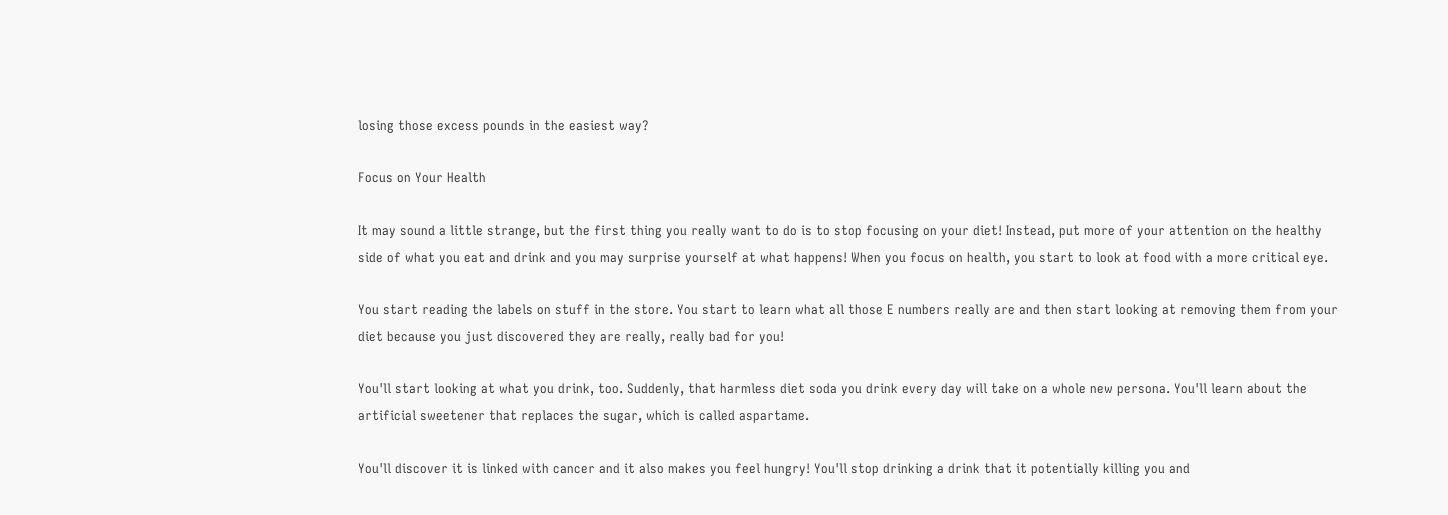losing those excess pounds in the easiest way?

Focus on Your Health

It may sound a little strange, but the first thing you really want to do is to stop focusing on your diet! Instead, put more of your attention on the healthy side of what you eat and drink and you may surprise yourself at what happens! When you focus on health, you start to look at food with a more critical eye.

You start reading the labels on stuff in the store. You start to learn what all those E numbers really are and then start looking at removing them from your diet because you just discovered they are really, really bad for you!

You'll start looking at what you drink, too. Suddenly, that harmless diet soda you drink every day will take on a whole new persona. You'll learn about the artificial sweetener that replaces the sugar, which is called aspartame.

You'll discover it is linked with cancer and it also makes you feel hungry! You'll stop drinking a drink that it potentially killing you and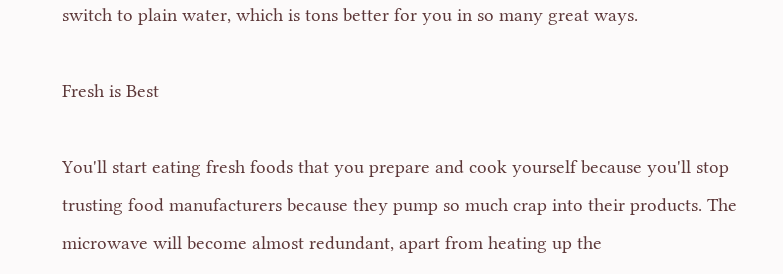switch to plain water, which is tons better for you in so many great ways.

Fresh is Best

You'll start eating fresh foods that you prepare and cook yourself because you'll stop trusting food manufacturers because they pump so much crap into their products. The microwave will become almost redundant, apart from heating up the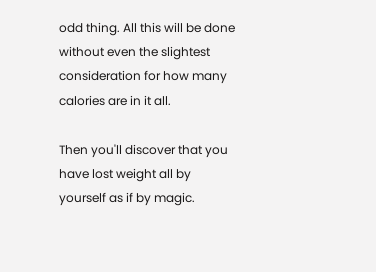odd thing. All this will be done without even the slightest consideration for how many calories are in it all.

Then you'll discover that you have lost weight all by yourself as if by magic.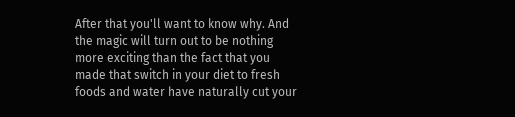After that you'll want to know why. And the magic will turn out to be nothing more exciting than the fact that you made that switch in your diet to fresh foods and water have naturally cut your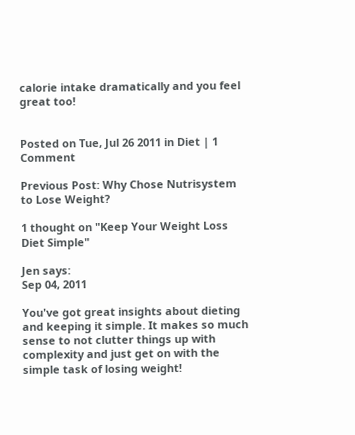calorie intake dramatically and you feel great too!


Posted on Tue, Jul 26 2011 in Diet | 1 Comment

Previous Post: Why Chose Nutrisystem to Lose Weight?

1 thought on "Keep Your Weight Loss Diet Simple"

Jen says:
Sep 04, 2011

You've got great insights about dieting and keeping it simple. It makes so much sense to not clutter things up with complexity and just get on with the simple task of losing weight!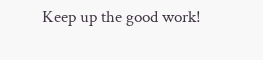Keep up the good work!